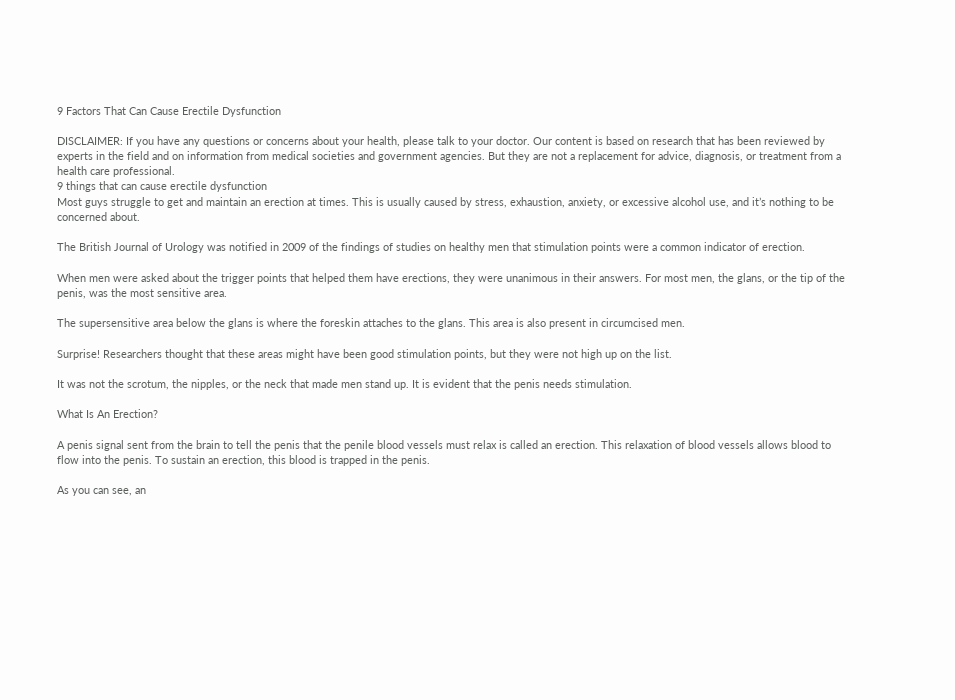9 Factors That Can Cause Erectile Dysfunction

DISCLAIMER: If you have any questions or concerns about your health, please talk to your doctor. Our content is based on research that has been reviewed by experts in the field and on information from medical societies and government agencies. But they are not a replacement for advice, diagnosis, or treatment from a health care professional.
9 things that can cause erectile dysfunction
Most guys struggle to get and maintain an erection at times. This is usually caused by stress, exhaustion, anxiety, or excessive alcohol use, and it’s nothing to be concerned about.

The British Journal of Urology was notified in 2009 of the findings of studies on healthy men that stimulation points were a common indicator of erection.

When men were asked about the trigger points that helped them have erections, they were unanimous in their answers. For most men, the glans, or the tip of the penis, was the most sensitive area.

The supersensitive area below the glans is where the foreskin attaches to the glans. This area is also present in circumcised men.

Surprise! Researchers thought that these areas might have been good stimulation points, but they were not high up on the list.

It was not the scrotum, the nipples, or the neck that made men stand up. It is evident that the penis needs stimulation.

What Is An Erection?

A penis signal sent from the brain to tell the penis that the penile blood vessels must relax is called an erection. This relaxation of blood vessels allows blood to flow into the penis. To sustain an erection, this blood is trapped in the penis.

As you can see, an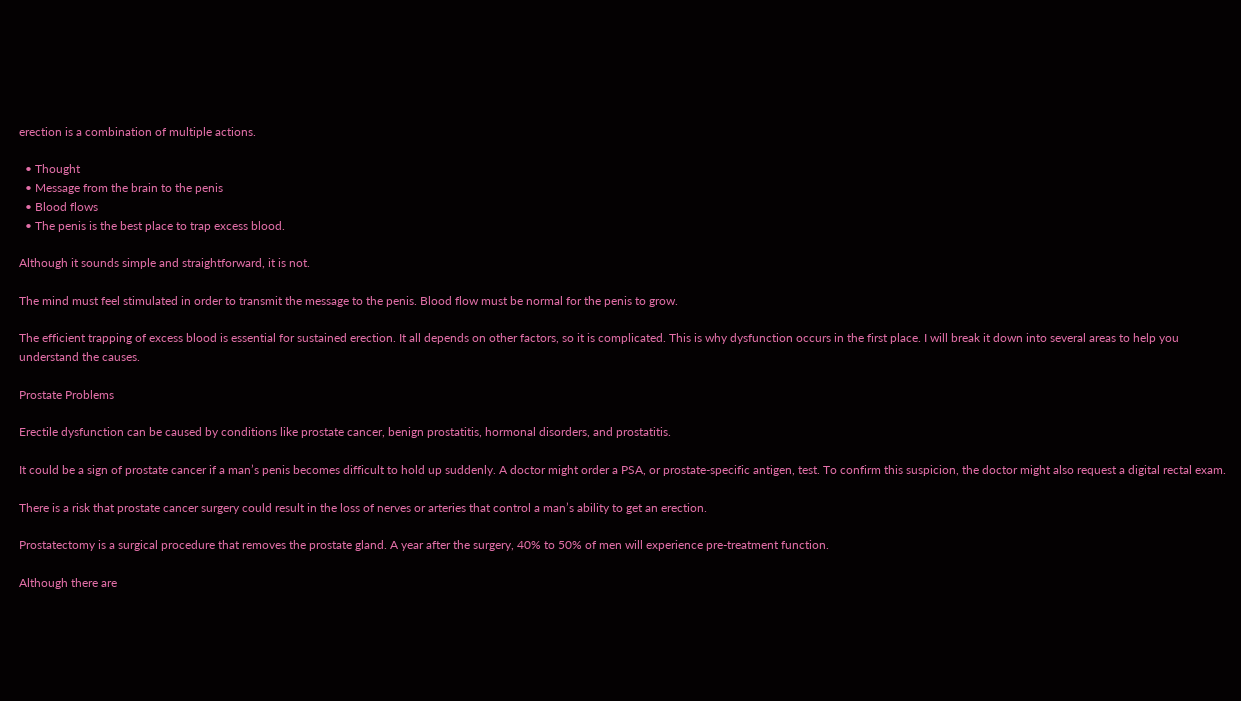erection is a combination of multiple actions.

  • Thought
  • Message from the brain to the penis
  • Blood flows
  • The penis is the best place to trap excess blood.

Although it sounds simple and straightforward, it is not.

The mind must feel stimulated in order to transmit the message to the penis. Blood flow must be normal for the penis to grow.

The efficient trapping of excess blood is essential for sustained erection. It all depends on other factors, so it is complicated. This is why dysfunction occurs in the first place. I will break it down into several areas to help you understand the causes.

Prostate Problems

Erectile dysfunction can be caused by conditions like prostate cancer, benign prostatitis, hormonal disorders, and prostatitis.

It could be a sign of prostate cancer if a man’s penis becomes difficult to hold up suddenly. A doctor might order a PSA, or prostate-specific antigen, test. To confirm this suspicion, the doctor might also request a digital rectal exam.

There is a risk that prostate cancer surgery could result in the loss of nerves or arteries that control a man’s ability to get an erection.

Prostatectomy is a surgical procedure that removes the prostate gland. A year after the surgery, 40% to 50% of men will experience pre-treatment function.

Although there are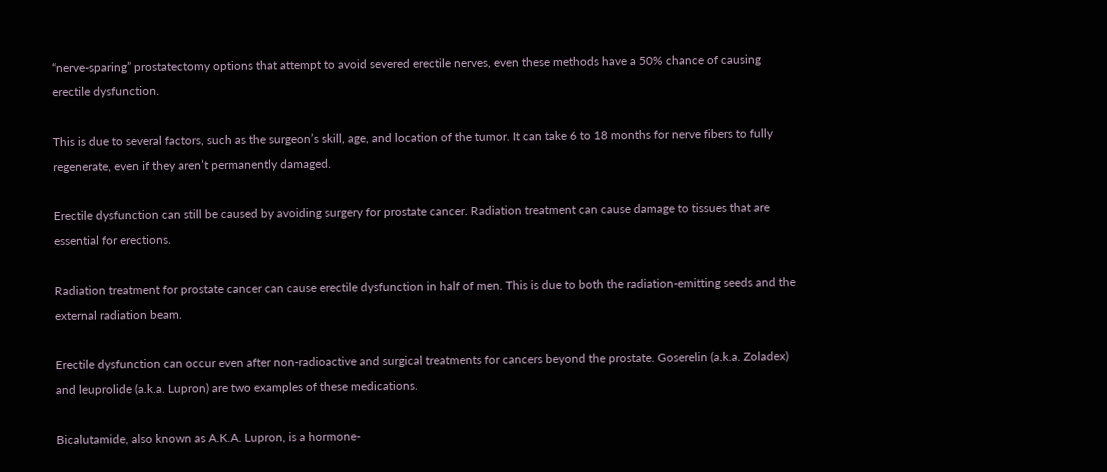“nerve-sparing” prostatectomy options that attempt to avoid severed erectile nerves, even these methods have a 50% chance of causing erectile dysfunction.

This is due to several factors, such as the surgeon’s skill, age, and location of the tumor. It can take 6 to 18 months for nerve fibers to fully regenerate, even if they aren’t permanently damaged.

Erectile dysfunction can still be caused by avoiding surgery for prostate cancer. Radiation treatment can cause damage to tissues that are essential for erections.

Radiation treatment for prostate cancer can cause erectile dysfunction in half of men. This is due to both the radiation-emitting seeds and the external radiation beam.

Erectile dysfunction can occur even after non-radioactive and surgical treatments for cancers beyond the prostate. Goserelin (a.k.a. Zoladex) and leuprolide (a.k.a. Lupron) are two examples of these medications.

Bicalutamide, also known as A.K.A. Lupron, is a hormone-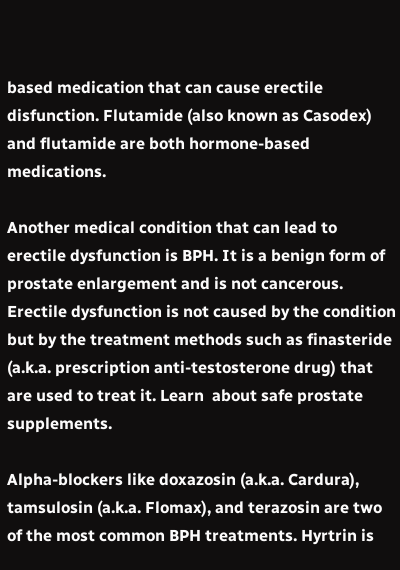based medication that can cause erectile disfunction. Flutamide (also known as Casodex) and flutamide are both hormone-based medications.

Another medical condition that can lead to erectile dysfunction is BPH. It is a benign form of prostate enlargement and is not cancerous. Erectile dysfunction is not caused by the condition but by the treatment methods such as finasteride (a.k.a. prescription anti-testosterone drug) that are used to treat it. Learn  about safe prostate supplements.

Alpha-blockers like doxazosin (a.k.a. Cardura), tamsulosin (a.k.a. Flomax), and terazosin are two of the most common BPH treatments. Hyrtrin is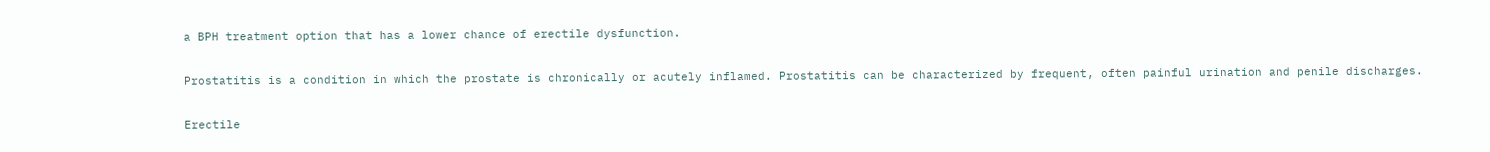a BPH treatment option that has a lower chance of erectile dysfunction.

Prostatitis is a condition in which the prostate is chronically or acutely inflamed. Prostatitis can be characterized by frequent, often painful urination and penile discharges.

Erectile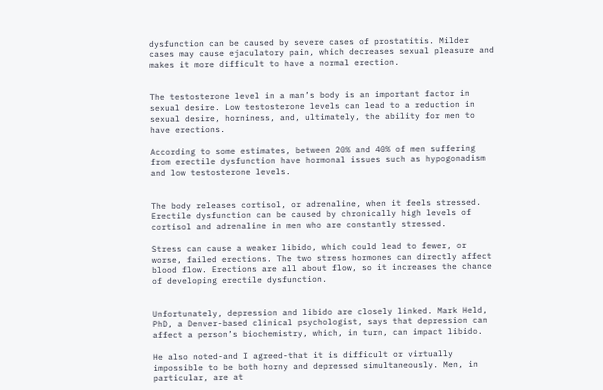dysfunction can be caused by severe cases of prostatitis. Milder cases may cause ejaculatory pain, which decreases sexual pleasure and makes it more difficult to have a normal erection.


The testosterone level in a man’s body is an important factor in sexual desire. Low testosterone levels can lead to a reduction in sexual desire, horniness, and, ultimately, the ability for men to have erections.

According to some estimates, between 20% and 40% of men suffering from erectile dysfunction have hormonal issues such as hypogonadism and low testosterone levels.


The body releases cortisol, or adrenaline, when it feels stressed. Erectile dysfunction can be caused by chronically high levels of cortisol and adrenaline in men who are constantly stressed.

Stress can cause a weaker libido, which could lead to fewer, or worse, failed erections. The two stress hormones can directly affect blood flow. Erections are all about flow, so it increases the chance of developing erectile dysfunction.


Unfortunately, depression and libido are closely linked. Mark Held, PhD, a Denver-based clinical psychologist, says that depression can affect a person’s biochemistry, which, in turn, can impact libido.

He also noted-and I agreed-that it is difficult or virtually impossible to be both horny and depressed simultaneously. Men, in particular, are at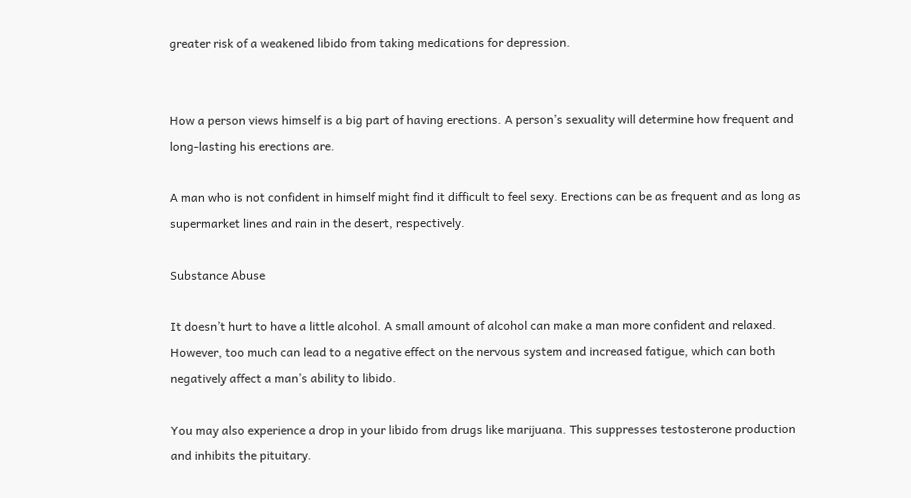greater risk of a weakened libido from taking medications for depression.


How a person views himself is a big part of having erections. A person’s sexuality will determine how frequent and long-lasting his erections are.

A man who is not confident in himself might find it difficult to feel sexy. Erections can be as frequent and as long as supermarket lines and rain in the desert, respectively.

Substance Abuse

It doesn’t hurt to have a little alcohol. A small amount of alcohol can make a man more confident and relaxed. However, too much can lead to a negative effect on the nervous system and increased fatigue, which can both negatively affect a man’s ability to libido.

You may also experience a drop in your libido from drugs like marijuana. This suppresses testosterone production and inhibits the pituitary.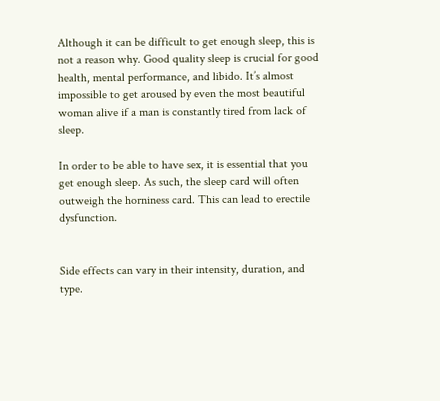Although it can be difficult to get enough sleep, this is not a reason why. Good quality sleep is crucial for good health, mental performance, and libido. It’s almost impossible to get aroused by even the most beautiful woman alive if a man is constantly tired from lack of sleep.

In order to be able to have sex, it is essential that you get enough sleep. As such, the sleep card will often outweigh the horniness card. This can lead to erectile dysfunction.


Side effects can vary in their intensity, duration, and type.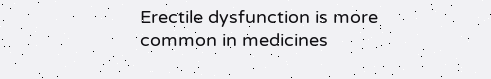Erectile dysfunction is more common in medicines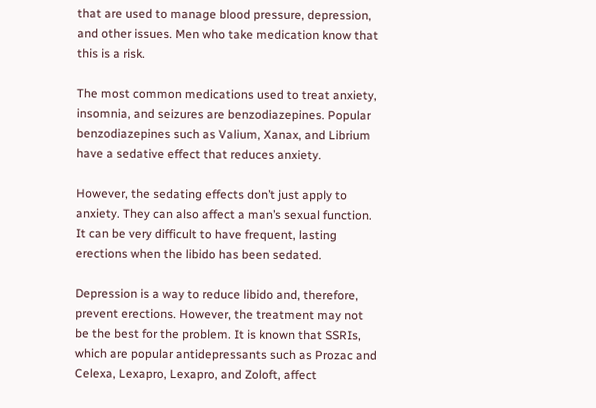that are used to manage blood pressure, depression, and other issues. Men who take medication know that this is a risk.

The most common medications used to treat anxiety, insomnia, and seizures are benzodiazepines. Popular benzodiazepines such as Valium, Xanax, and Librium have a sedative effect that reduces anxiety.

However, the sedating effects don’t just apply to anxiety. They can also affect a man’s sexual function. It can be very difficult to have frequent, lasting erections when the libido has been sedated.

Depression is a way to reduce libido and, therefore, prevent erections. However, the treatment may not be the best for the problem. It is known that SSRIs, which are popular antidepressants such as Prozac and Celexa, Lexapro, Lexapro, and Zoloft, affect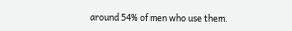around 54% of men who use them.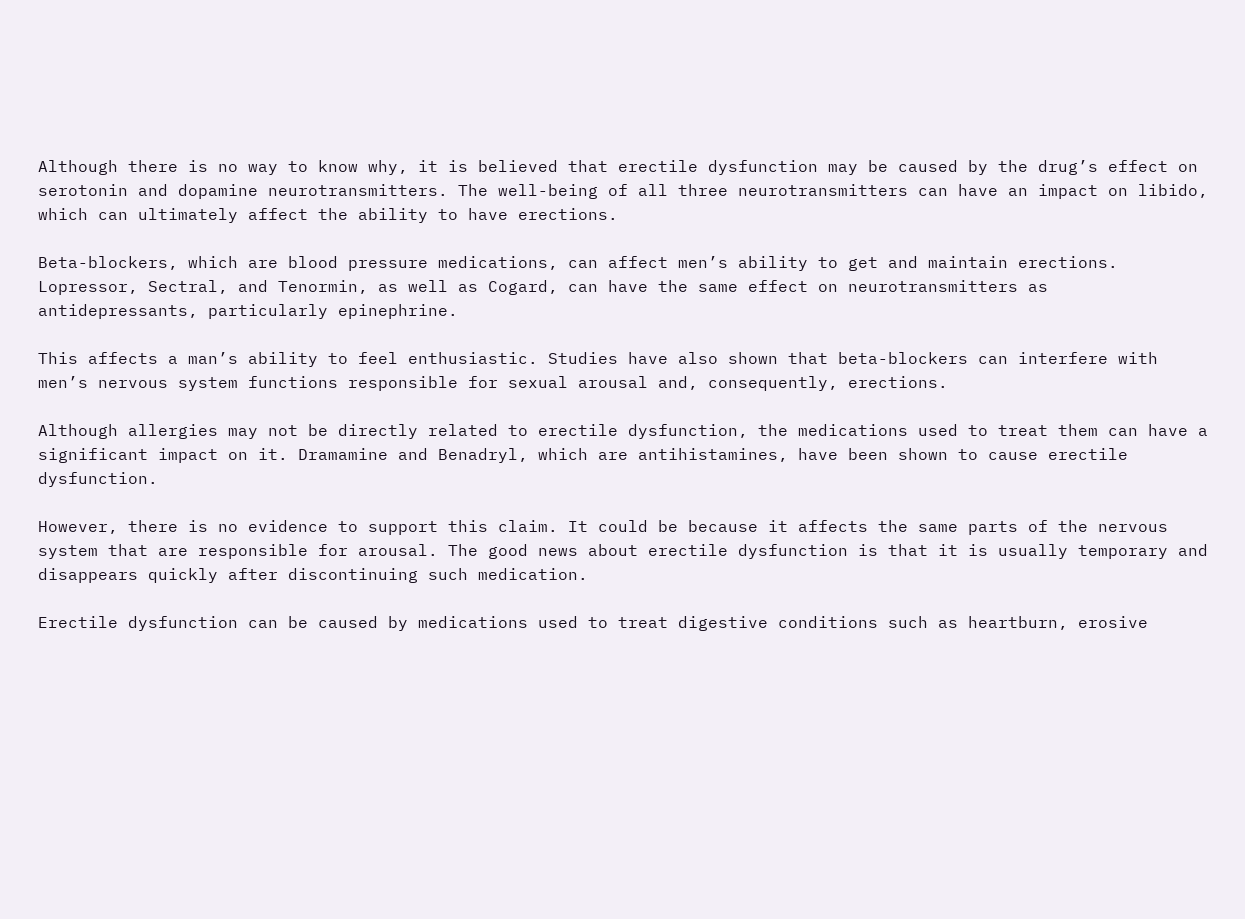Although there is no way to know why, it is believed that erectile dysfunction may be caused by the drug’s effect on serotonin and dopamine neurotransmitters. The well-being of all three neurotransmitters can have an impact on libido, which can ultimately affect the ability to have erections.

Beta-blockers, which are blood pressure medications, can affect men’s ability to get and maintain erections. Lopressor, Sectral, and Tenormin, as well as Cogard, can have the same effect on neurotransmitters as antidepressants, particularly epinephrine.

This affects a man’s ability to feel enthusiastic. Studies have also shown that beta-blockers can interfere with men’s nervous system functions responsible for sexual arousal and, consequently, erections.

Although allergies may not be directly related to erectile dysfunction, the medications used to treat them can have a significant impact on it. Dramamine and Benadryl, which are antihistamines, have been shown to cause erectile dysfunction.

However, there is no evidence to support this claim. It could be because it affects the same parts of the nervous system that are responsible for arousal. The good news about erectile dysfunction is that it is usually temporary and disappears quickly after discontinuing such medication.

Erectile dysfunction can be caused by medications used to treat digestive conditions such as heartburn, erosive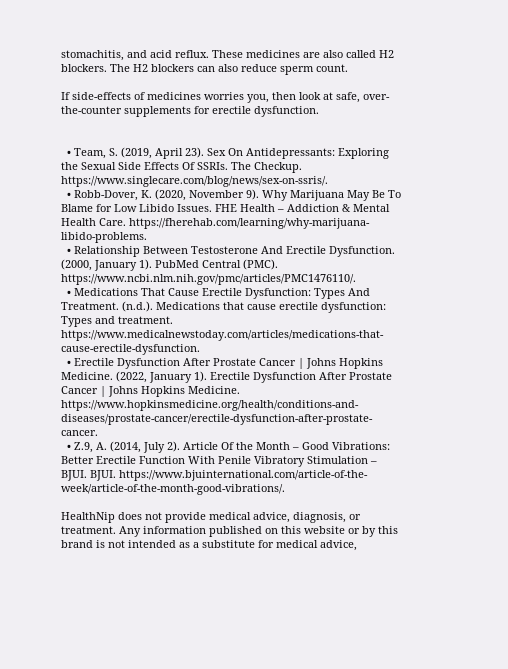stomachitis, and acid reflux. These medicines are also called H2 blockers. The H2 blockers can also reduce sperm count.

If side-effects of medicines worries you, then look at safe, over-the-counter supplements for erectile dysfunction.


  • Team, S. (2019, April 23). Sex On Antidepressants: Exploring the Sexual Side Effects Of SSRIs. The Checkup. https://www.singlecare.com/blog/news/sex-on-ssris/.
  • Robb-Dover, K. (2020, November 9). Why Marijuana May Be To Blame for Low Libido Issues. FHE Health – Addiction & Mental Health Care. https://fherehab.com/learning/why-marijuana-libido-problems.
  • Relationship Between Testosterone And Erectile Dysfunction. (2000, January 1). PubMed Central (PMC). https://www.ncbi.nlm.nih.gov/pmc/articles/PMC1476110/.
  • Medications That Cause Erectile Dysfunction: Types And Treatment. (n.d.). Medications that cause erectile dysfunction: Types and treatment. https://www.medicalnewstoday.com/articles/medications-that-cause-erectile-dysfunction.
  • Erectile Dysfunction After Prostate Cancer | Johns Hopkins Medicine. (2022, January 1). Erectile Dysfunction After Prostate Cancer | Johns Hopkins Medicine. https://www.hopkinsmedicine.org/health/conditions-and-diseases/prostate-cancer/erectile-dysfunction-after-prostate-cancer.
  • Z.9, A. (2014, July 2). Article Of the Month – Good Vibrations: Better Erectile Function With Penile Vibratory Stimulation – BJUI. BJUI. https://www.bjuinternational.com/article-of-the-week/article-of-the-month-good-vibrations/.

HealthNip does not provide medical advice, diagnosis, or treatment. Any information published on this website or by this brand is not intended as a substitute for medical advice,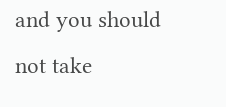and you should not take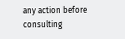any action before consulting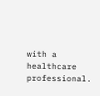with a healthcare professional.